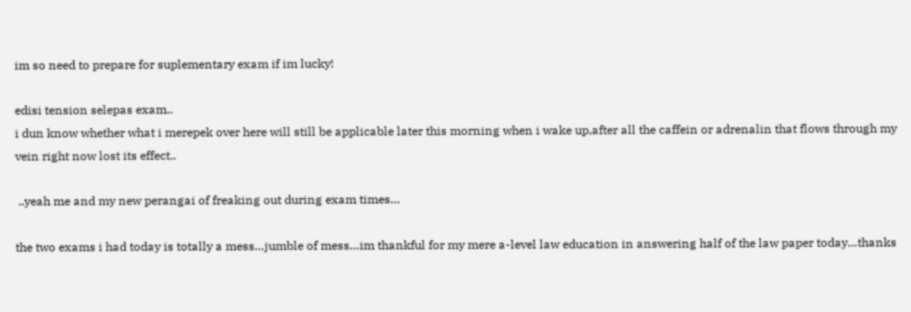im so need to prepare for suplementary exam if im lucky!

edisi tension selepas exam..
i dun know whether what i merepek over here will still be applicable later this morning when i wake up,after all the caffein or adrenalin that flows through my vein right now lost its effect..

 ..yeah me and my new perangai of freaking out during exam times…

the two exams i had today is totally a mess…jumble of mess…im thankful for my mere a-level law education in answering half of the law paper today…thanks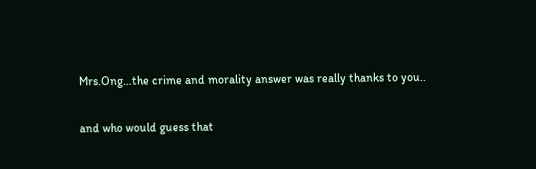Mrs.Ong…the crime and morality answer was really thanks to you..

and who would guess that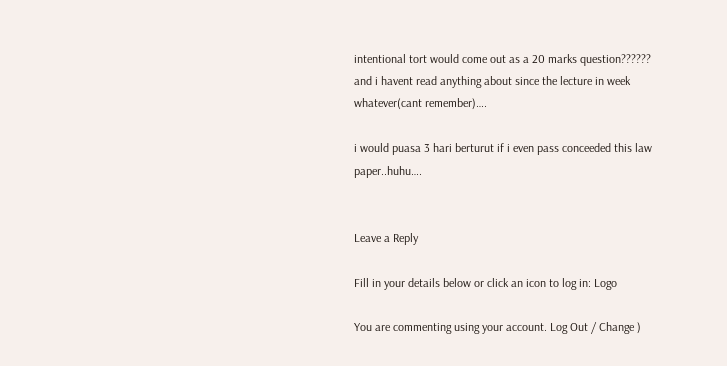intentional tort would come out as a 20 marks question??????
and i havent read anything about since the lecture in week whatever(cant remember)….

i would puasa 3 hari berturut if i even pass conceeded this law paper..huhu….


Leave a Reply

Fill in your details below or click an icon to log in: Logo

You are commenting using your account. Log Out / Change )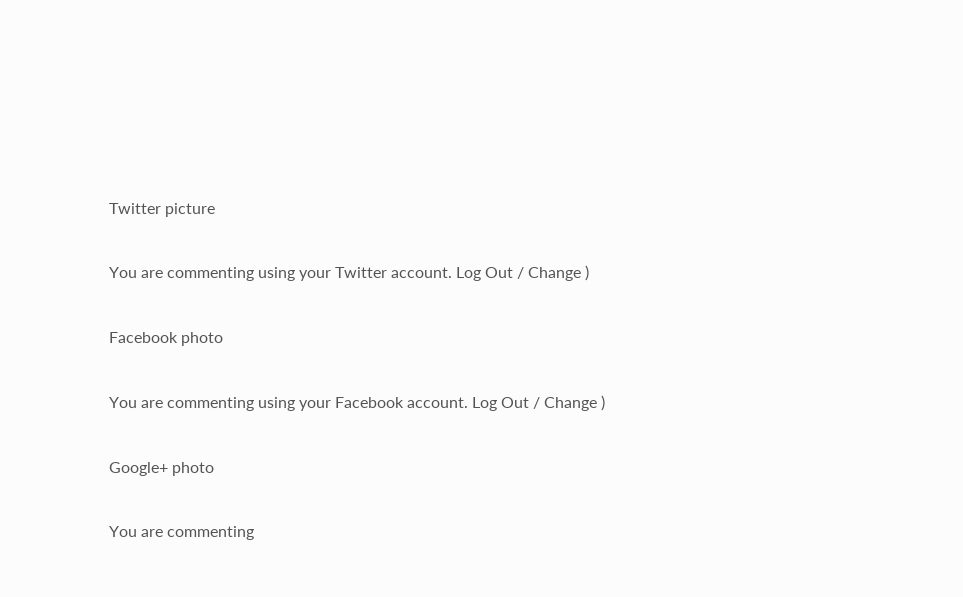Twitter picture

You are commenting using your Twitter account. Log Out / Change )

Facebook photo

You are commenting using your Facebook account. Log Out / Change )

Google+ photo

You are commenting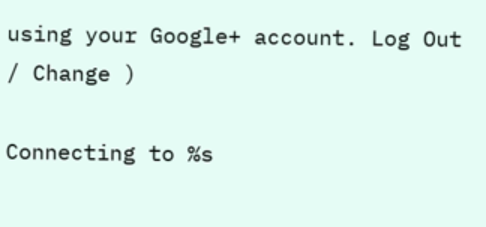using your Google+ account. Log Out / Change )

Connecting to %s